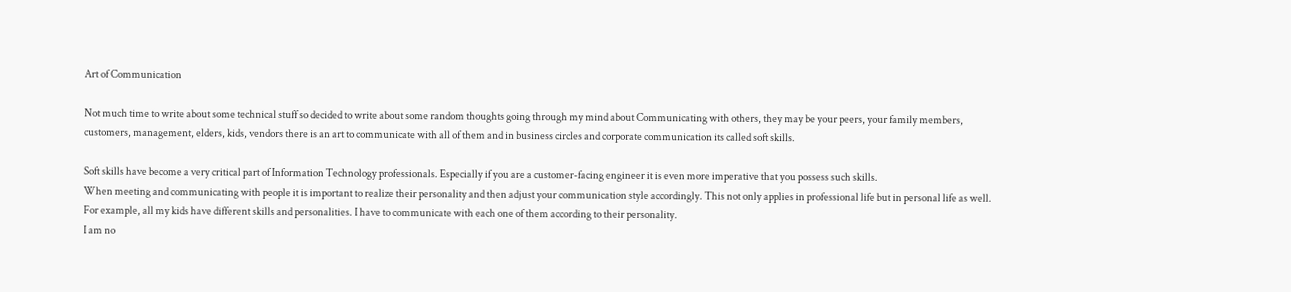Art of Communication

Not much time to write about some technical stuff so decided to write about some random thoughts going through my mind about Communicating with others, they may be your peers, your family members, customers, management, elders, kids, vendors there is an art to communicate with all of them and in business circles and corporate communication its called soft skills.

Soft skills have become a very critical part of Information Technology professionals. Especially if you are a customer-facing engineer it is even more imperative that you possess such skills.
When meeting and communicating with people it is important to realize their personality and then adjust your communication style accordingly. This not only applies in professional life but in personal life as well. For example, all my kids have different skills and personalities. I have to communicate with each one of them according to their personality.
I am no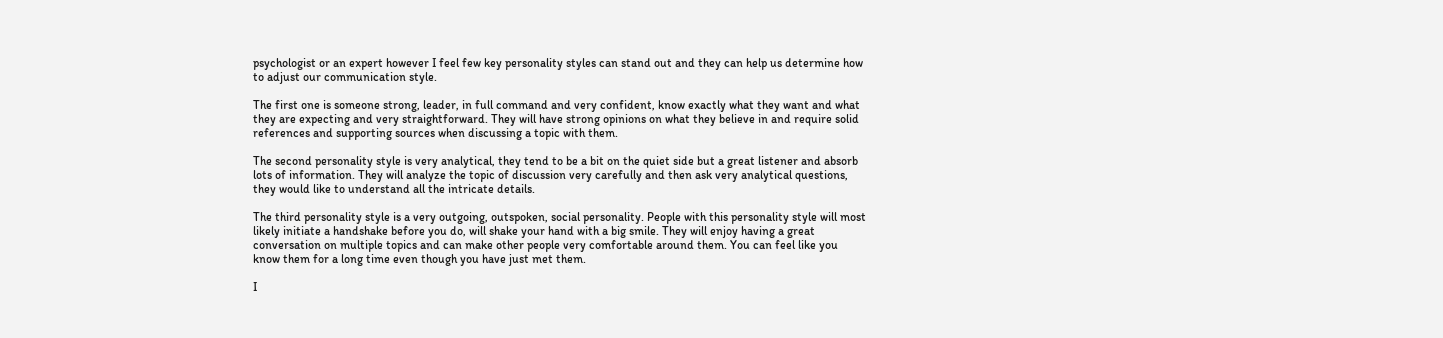psychologist or an expert however I feel few key personality styles can stand out and they can help us determine how to adjust our communication style.

The first one is someone strong, leader, in full command and very confident, know exactly what they want and what they are expecting and very straightforward. They will have strong opinions on what they believe in and require solid references and supporting sources when discussing a topic with them.

The second personality style is very analytical, they tend to be a bit on the quiet side but a great listener and absorb lots of information. They will analyze the topic of discussion very carefully and then ask very analytical questions, they would like to understand all the intricate details.

The third personality style is a very outgoing, outspoken, social personality. People with this personality style will most likely initiate a handshake before you do, will shake your hand with a big smile. They will enjoy having a great conversation on multiple topics and can make other people very comfortable around them. You can feel like you know them for a long time even though you have just met them.

I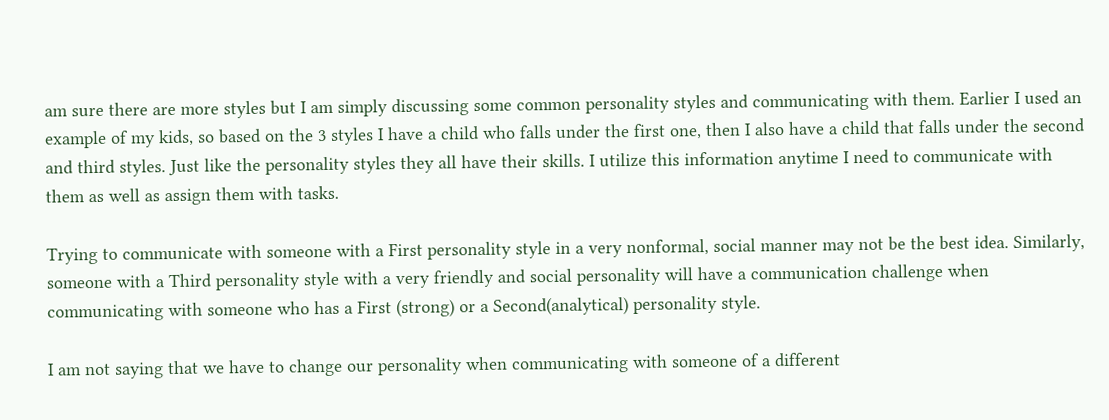am sure there are more styles but I am simply discussing some common personality styles and communicating with them. Earlier I used an example of my kids, so based on the 3 styles I have a child who falls under the first one, then I also have a child that falls under the second and third styles. Just like the personality styles they all have their skills. I utilize this information anytime I need to communicate with them as well as assign them with tasks.

Trying to communicate with someone with a First personality style in a very nonformal, social manner may not be the best idea. Similarly, someone with a Third personality style with a very friendly and social personality will have a communication challenge when communicating with someone who has a First (strong) or a Second(analytical) personality style.

I am not saying that we have to change our personality when communicating with someone of a different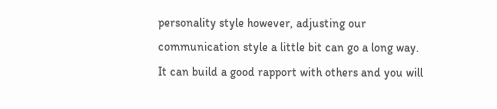personality style however, adjusting our communication style a little bit can go a long way. It can build a good rapport with others and you will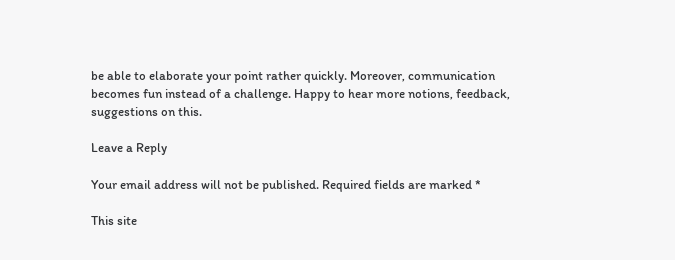be able to elaborate your point rather quickly. Moreover, communication becomes fun instead of a challenge. Happy to hear more notions, feedback, suggestions on this.

Leave a Reply

Your email address will not be published. Required fields are marked *

This site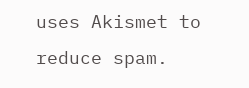uses Akismet to reduce spam.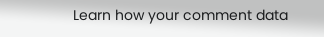Learn how your comment data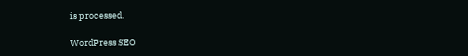is processed.

WordPress SEO